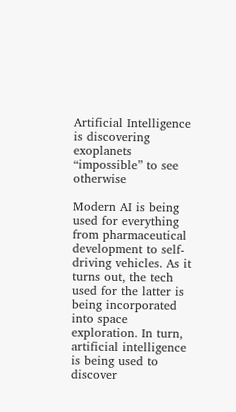Artificial Intelligence is discovering exoplanets “impossible” to see otherwise

Modern AI is being used for everything from pharmaceutical development to self-driving vehicles. As it turns out, the tech used for the latter is being incorporated into space exploration. In turn, artificial intelligence is being used to discover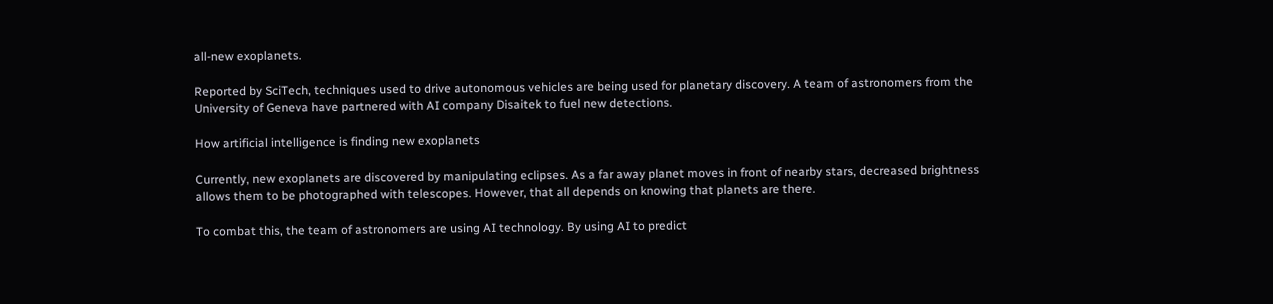all-new exoplanets.

Reported by SciTech, techniques used to drive autonomous vehicles are being used for planetary discovery. A team of astronomers from the University of Geneva have partnered with AI company Disaitek to fuel new detections.

How artificial intelligence is finding new exoplanets

Currently, new exoplanets are discovered by manipulating eclipses. As a far away planet moves in front of nearby stars, decreased brightness allows them to be photographed with telescopes. However, that all depends on knowing that planets are there.

To combat this, the team of astronomers are using AI technology. By using AI to predict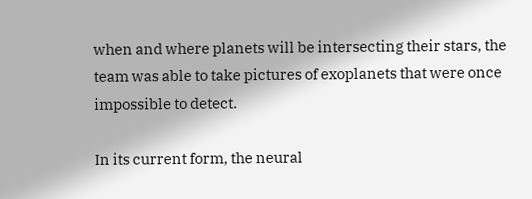when and where planets will be intersecting their stars, the team was able to take pictures of exoplanets that were once impossible to detect.

In its current form, the neural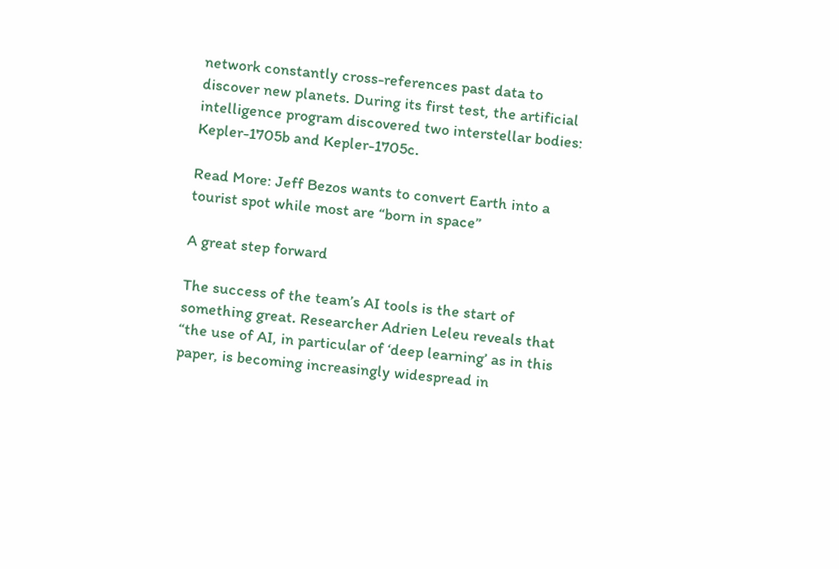network constantly cross-references past data to discover new planets. During its first test, the artificial intelligence program discovered two interstellar bodies: Kepler-1705b and Kepler-1705c.

Read More: Jeff Bezos wants to convert Earth into a tourist spot while most are “born in space”

A great step forward

The success of the team’s AI tools is the start of something great. Researcher Adrien Leleu reveals that “the use of AI, in particular of ‘deep learning’ as in this paper, is becoming increasingly widespread in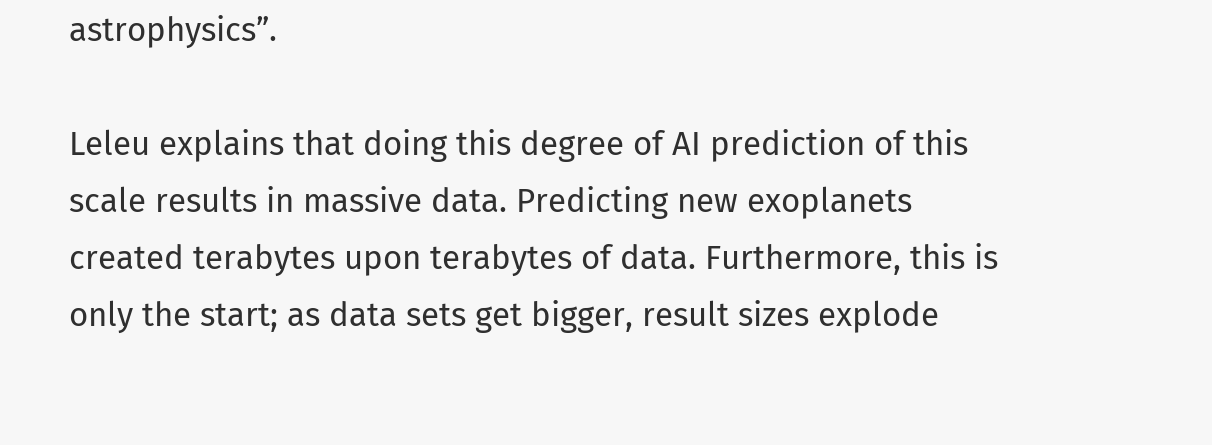astrophysics”.

Leleu explains that doing this degree of AI prediction of this scale results in massive data. Predicting new exoplanets created terabytes upon terabytes of data. Furthermore, this is only the start; as data sets get bigger, result sizes explode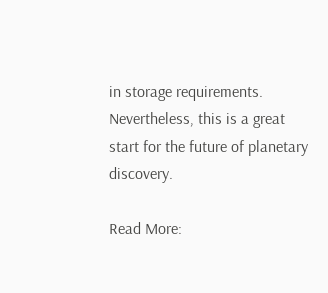in storage requirements. Nevertheless, this is a great start for the future of planetary discovery.

Read More: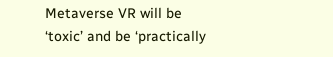Metaverse VR will be ‘toxic’ and be ‘practically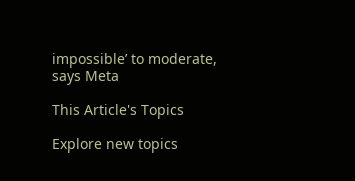impossible’ to moderate, says Meta

This Article's Topics

Explore new topics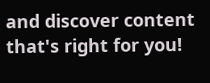and discover content that's right for you!